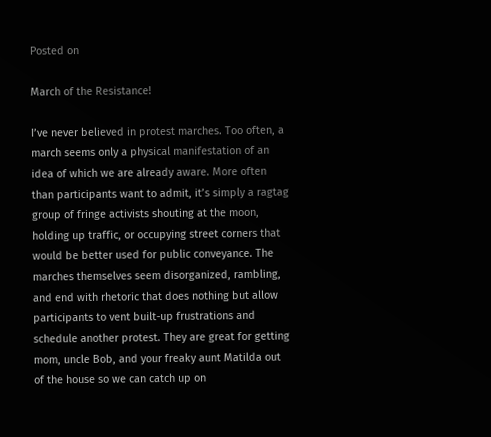Posted on

March of the Resistance!

I’ve never believed in protest marches. Too often, a march seems only a physical manifestation of an idea of which we are already aware. More often than participants want to admit, it’s simply a ragtag group of fringe activists shouting at the moon, holding up traffic, or occupying street corners that would be better used for public conveyance. The marches themselves seem disorganized, rambling, and end with rhetoric that does nothing but allow participants to vent built-up frustrations and schedule another protest. They are great for getting mom, uncle Bob, and your freaky aunt Matilda out of the house so we can catch up on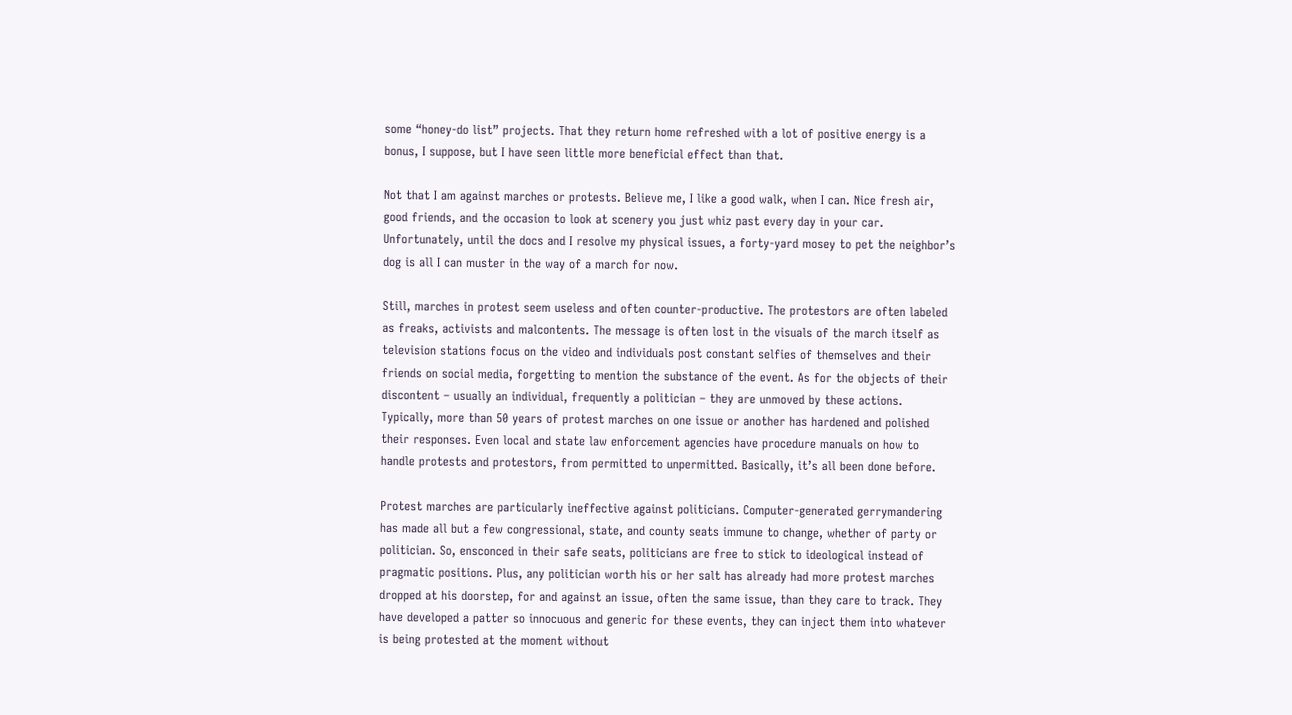some “honey-do list” projects. That they return home refreshed with a lot of positive energy is a bonus, I suppose, but I have seen little more beneficial effect than that.

Not that I am against marches or protests. Believe me, I like a good walk, when I can. Nice fresh air, good friends, and the occasion to look at scenery you just whiz past every day in your car. Unfortunately, until the docs and I resolve my physical issues, a forty-yard mosey to pet the neighbor’s dog is all I can muster in the way of a march for now.

Still, marches in protest seem useless and often counter-productive. The protestors are often labeled as freaks, activists and malcontents. The message is often lost in the visuals of the march itself as television stations focus on the video and individuals post constant selfies of themselves and their friends on social media, forgetting to mention the substance of the event. As for the objects of their discontent – usually an individual, frequently a politician – they are unmoved by these actions. Typically, more than 50 years of protest marches on one issue or another has hardened and polished their responses. Even local and state law enforcement agencies have procedure manuals on how to handle protests and protestors, from permitted to unpermitted. Basically, it’s all been done before.

Protest marches are particularly ineffective against politicians. Computer-generated gerrymandering has made all but a few congressional, state, and county seats immune to change, whether of party or politician. So, ensconced in their safe seats, politicians are free to stick to ideological instead of pragmatic positions. Plus, any politician worth his or her salt has already had more protest marches dropped at his doorstep, for and against an issue, often the same issue, than they care to track. They have developed a patter so innocuous and generic for these events, they can inject them into whatever is being protested at the moment without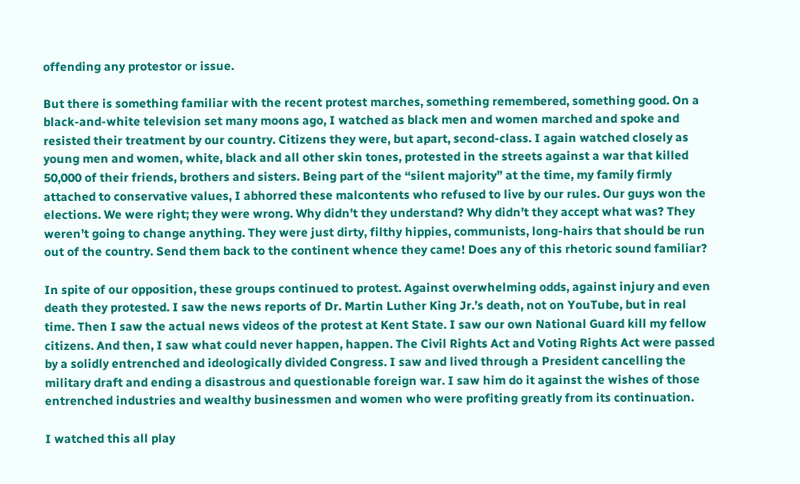offending any protestor or issue.

But there is something familiar with the recent protest marches, something remembered, something good. On a black-and-white television set many moons ago, I watched as black men and women marched and spoke and resisted their treatment by our country. Citizens they were, but apart, second-class. I again watched closely as young men and women, white, black and all other skin tones, protested in the streets against a war that killed 50,000 of their friends, brothers and sisters. Being part of the “silent majority” at the time, my family firmly attached to conservative values, I abhorred these malcontents who refused to live by our rules. Our guys won the elections. We were right; they were wrong. Why didn’t they understand? Why didn’t they accept what was? They weren’t going to change anything. They were just dirty, filthy hippies, communists, long-hairs that should be run out of the country. Send them back to the continent whence they came! Does any of this rhetoric sound familiar?

In spite of our opposition, these groups continued to protest. Against overwhelming odds, against injury and even death they protested. I saw the news reports of Dr. Martin Luther King Jr.’s death, not on YouTube, but in real time. Then I saw the actual news videos of the protest at Kent State. I saw our own National Guard kill my fellow citizens. And then, I saw what could never happen, happen. The Civil Rights Act and Voting Rights Act were passed by a solidly entrenched and ideologically divided Congress. I saw and lived through a President cancelling the military draft and ending a disastrous and questionable foreign war. I saw him do it against the wishes of those entrenched industries and wealthy businessmen and women who were profiting greatly from its continuation.

I watched this all play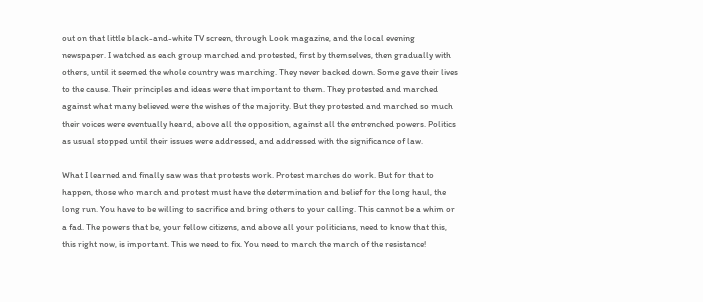out on that little black-and-white TV screen, through Look magazine, and the local evening newspaper. I watched as each group marched and protested, first by themselves, then gradually with others, until it seemed the whole country was marching. They never backed down. Some gave their lives to the cause. Their principles and ideas were that important to them. They protested and marched against what many believed were the wishes of the majority. But they protested and marched so much their voices were eventually heard, above all the opposition, against all the entrenched powers. Politics as usual stopped until their issues were addressed, and addressed with the significance of law.

What I learned and finally saw was that protests work. Protest marches do work. But for that to happen, those who march and protest must have the determination and belief for the long haul, the long run. You have to be willing to sacrifice and bring others to your calling. This cannot be a whim or a fad. The powers that be, your fellow citizens, and above all your politicians, need to know that this, this right now, is important. This we need to fix. You need to march the march of the resistance!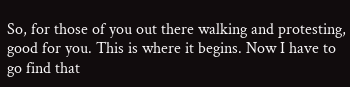So, for those of you out there walking and protesting, good for you. This is where it begins. Now I have to go find that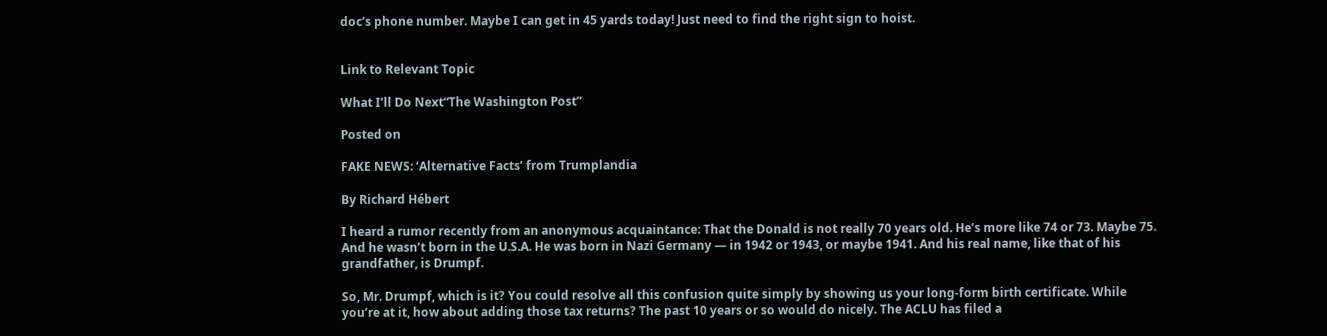doc’s phone number. Maybe I can get in 45 yards today! Just need to find the right sign to hoist.


Link to Relevant Topic

What I’ll Do Next“The Washington Post”

Posted on

FAKE NEWS: ‘Alternative Facts’ from Trumplandia

By Richard Hébert

I heard a rumor recently from an anonymous acquaintance: That the Donald is not really 70 years old. He’s more like 74 or 73. Maybe 75. And he wasn’t born in the U.S.A. He was born in Nazi Germany — in 1942 or 1943, or maybe 1941. And his real name, like that of his grandfather, is Drumpf.

So, Mr. Drumpf, which is it? You could resolve all this confusion quite simply by showing us your long-form birth certificate. While you’re at it, how about adding those tax returns? The past 10 years or so would do nicely. The ACLU has filed a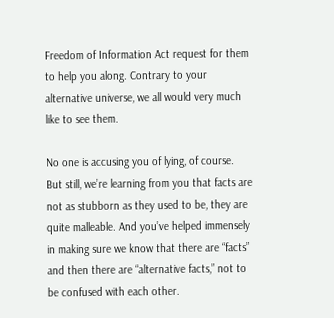Freedom of Information Act request for them to help you along. Contrary to your alternative universe, we all would very much like to see them.

No one is accusing you of lying, of course. But still, we’re learning from you that facts are not as stubborn as they used to be, they are quite malleable. And you’ve helped immensely in making sure we know that there are “facts” and then there are “alternative facts,” not to be confused with each other.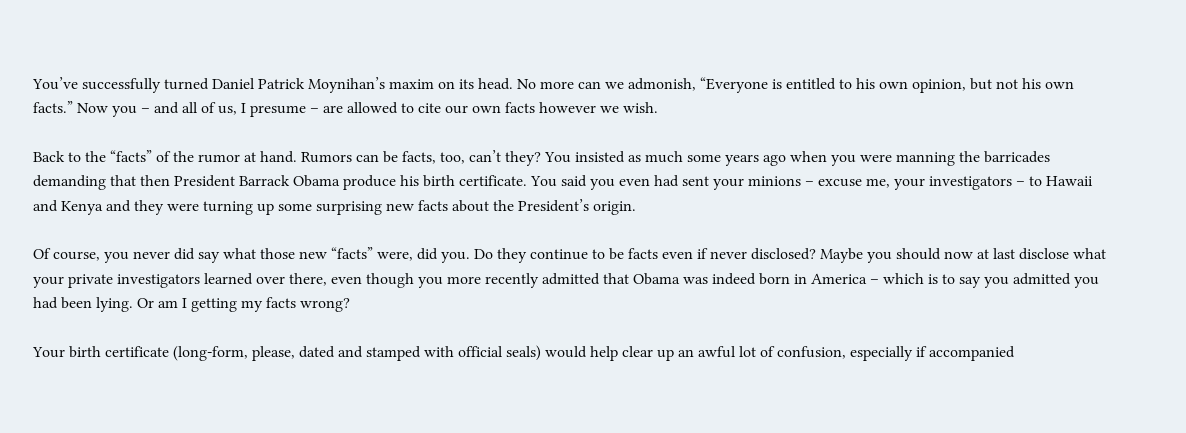You’ve successfully turned Daniel Patrick Moynihan’s maxim on its head. No more can we admonish, “Everyone is entitled to his own opinion, but not his own facts.” Now you – and all of us, I presume – are allowed to cite our own facts however we wish.

Back to the “facts” of the rumor at hand. Rumors can be facts, too, can’t they? You insisted as much some years ago when you were manning the barricades demanding that then President Barrack Obama produce his birth certificate. You said you even had sent your minions – excuse me, your investigators – to Hawaii and Kenya and they were turning up some surprising new facts about the President’s origin.

Of course, you never did say what those new “facts” were, did you. Do they continue to be facts even if never disclosed? Maybe you should now at last disclose what your private investigators learned over there, even though you more recently admitted that Obama was indeed born in America – which is to say you admitted you had been lying. Or am I getting my facts wrong?

Your birth certificate (long-form, please, dated and stamped with official seals) would help clear up an awful lot of confusion, especially if accompanied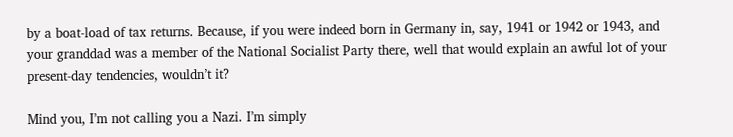by a boat-load of tax returns. Because, if you were indeed born in Germany in, say, 1941 or 1942 or 1943, and your granddad was a member of the National Socialist Party there, well that would explain an awful lot of your present-day tendencies, wouldn’t it?

Mind you, I’m not calling you a Nazi. I’m simply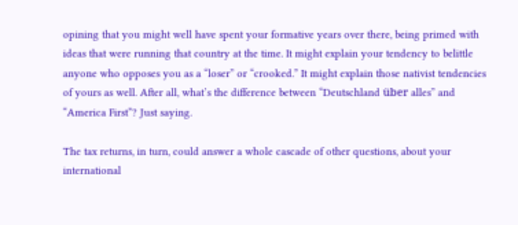opining that you might well have spent your formative years over there, being primed with ideas that were running that country at the time. It might explain your tendency to belittle anyone who opposes you as a “loser” or “crooked.” It might explain those nativist tendencies of yours as well. After all, what’s the difference between “Deutschland über alles” and “America First”? Just saying.

The tax returns, in turn, could answer a whole cascade of other questions, about your international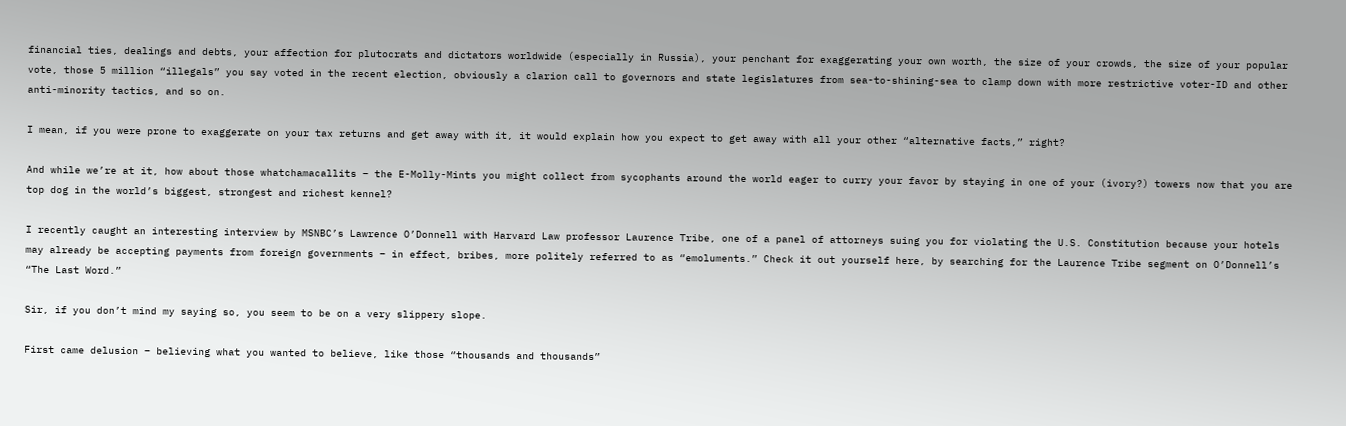financial ties, dealings and debts, your affection for plutocrats and dictators worldwide (especially in Russia), your penchant for exaggerating your own worth, the size of your crowds, the size of your popular vote, those 5 million “illegals” you say voted in the recent election, obviously a clarion call to governors and state legislatures from sea-to-shining-sea to clamp down with more restrictive voter-ID and other anti-minority tactics, and so on.

I mean, if you were prone to exaggerate on your tax returns and get away with it, it would explain how you expect to get away with all your other “alternative facts,” right?

And while we’re at it, how about those whatchamacallits – the E-Molly-Mints you might collect from sycophants around the world eager to curry your favor by staying in one of your (ivory?) towers now that you are top dog in the world’s biggest, strongest and richest kennel?

I recently caught an interesting interview by MSNBC’s Lawrence O’Donnell with Harvard Law professor Laurence Tribe, one of a panel of attorneys suing you for violating the U.S. Constitution because your hotels may already be accepting payments from foreign governments – in effect, bribes, more politely referred to as “emoluments.” Check it out yourself here, by searching for the Laurence Tribe segment on O’Donnell’s “The Last Word.”

Sir, if you don’t mind my saying so, you seem to be on a very slippery slope.

First came delusion – believing what you wanted to believe, like those “thousands and thousands”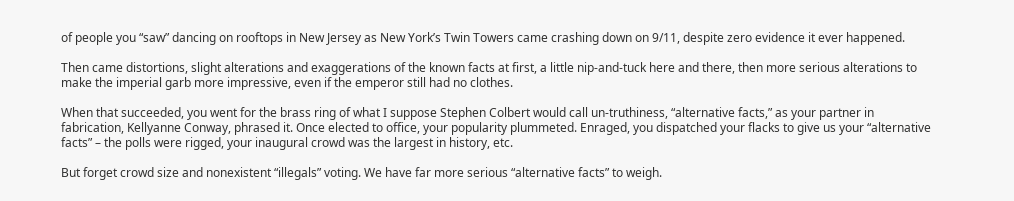of people you “saw” dancing on rooftops in New Jersey as New York’s Twin Towers came crashing down on 9/11, despite zero evidence it ever happened.

Then came distortions, slight alterations and exaggerations of the known facts at first, a little nip-and-tuck here and there, then more serious alterations to make the imperial garb more impressive, even if the emperor still had no clothes.

When that succeeded, you went for the brass ring of what I suppose Stephen Colbert would call un-truthiness, “alternative facts,” as your partner in fabrication, Kellyanne Conway, phrased it. Once elected to office, your popularity plummeted. Enraged, you dispatched your flacks to give us your “alternative facts” – the polls were rigged, your inaugural crowd was the largest in history, etc.

But forget crowd size and nonexistent “illegals” voting. We have far more serious “alternative facts” to weigh.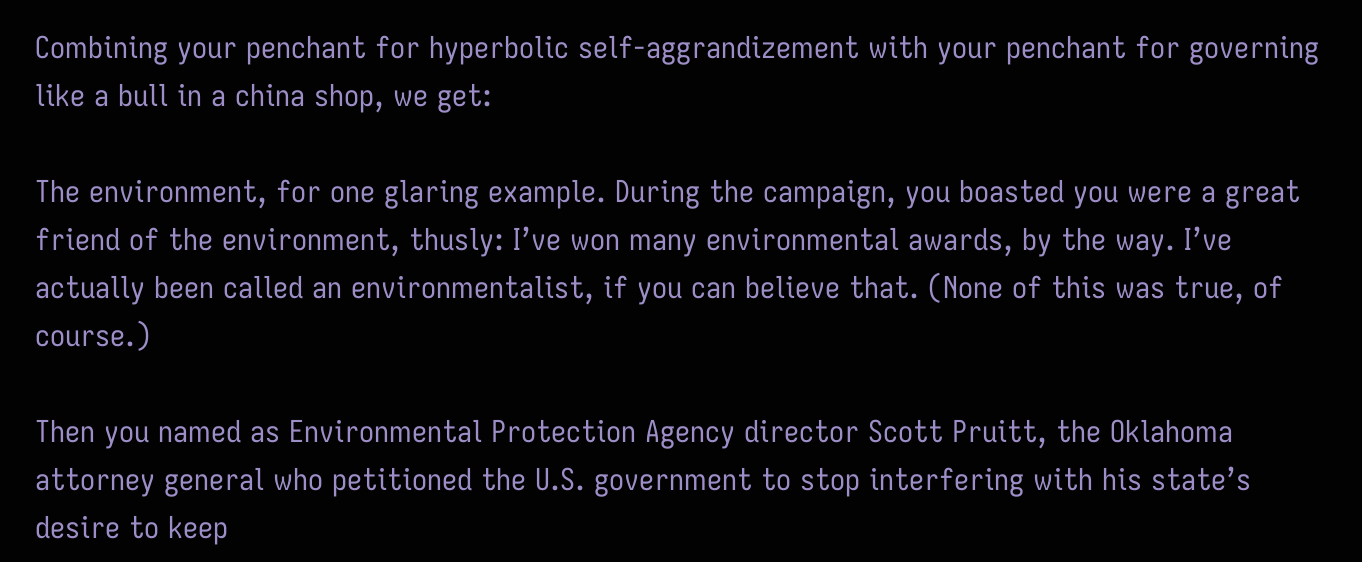Combining your penchant for hyperbolic self-aggrandizement with your penchant for governing like a bull in a china shop, we get:

The environment, for one glaring example. During the campaign, you boasted you were a great friend of the environment, thusly: I’ve won many environmental awards, by the way. I’ve actually been called an environmentalist, if you can believe that. (None of this was true, of course.)

Then you named as Environmental Protection Agency director Scott Pruitt, the Oklahoma attorney general who petitioned the U.S. government to stop interfering with his state’s desire to keep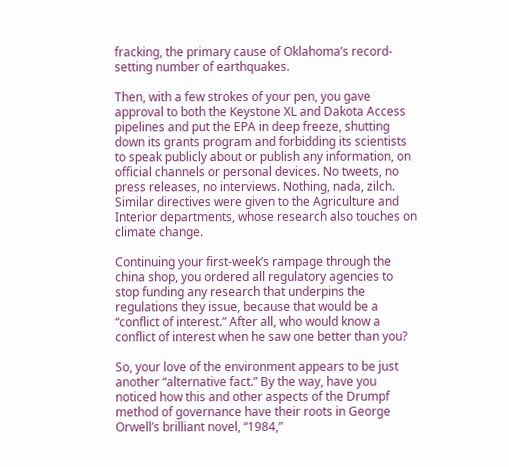fracking, the primary cause of Oklahoma’s record-setting number of earthquakes.

Then, with a few strokes of your pen, you gave approval to both the Keystone XL and Dakota Access pipelines and put the EPA in deep freeze, shutting down its grants program and forbidding its scientists to speak publicly about or publish any information, on official channels or personal devices. No tweets, no press releases, no interviews. Nothing, nada, zilch. Similar directives were given to the Agriculture and Interior departments, whose research also touches on climate change.

Continuing your first-week’s rampage through the china shop, you ordered all regulatory agencies to stop funding any research that underpins the regulations they issue, because that would be a “conflict of interest.” After all, who would know a conflict of interest when he saw one better than you?

So, your love of the environment appears to be just another “alternative fact.” By the way, have you noticed how this and other aspects of the Drumpf method of governance have their roots in George Orwell’s brilliant novel, “1984,”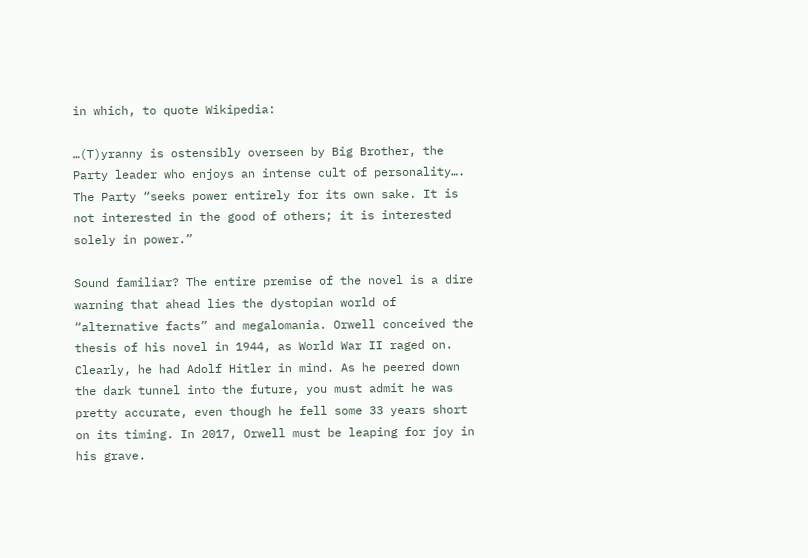in which, to quote Wikipedia:

…(T)yranny is ostensibly overseen by Big Brother, the Party leader who enjoys an intense cult of personality…. The Party “seeks power entirely for its own sake. It is not interested in the good of others; it is interested solely in power.”

Sound familiar? The entire premise of the novel is a dire warning that ahead lies the dystopian world of “alternative facts” and megalomania. Orwell conceived the thesis of his novel in 1944, as World War II raged on. Clearly, he had Adolf Hitler in mind. As he peered down the dark tunnel into the future, you must admit he was pretty accurate, even though he fell some 33 years short on its timing. In 2017, Orwell must be leaping for joy in his grave.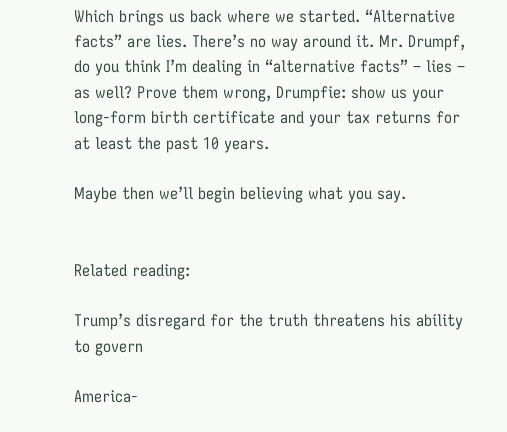Which brings us back where we started. “Alternative facts” are lies. There’s no way around it. Mr. Drumpf, do you think I’m dealing in “alternative facts” – lies – as well? Prove them wrong, Drumpfie: show us your long-form birth certificate and your tax returns for at least the past 10 years.

Maybe then we’ll begin believing what you say.


Related reading:

Trump’s disregard for the truth threatens his ability to govern

America-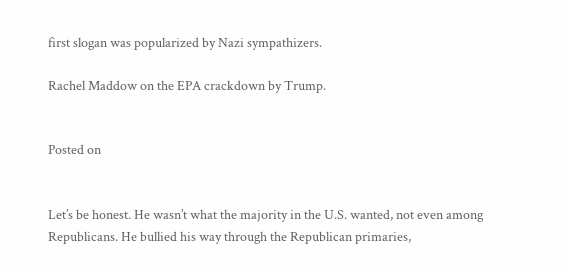first slogan was popularized by Nazi sympathizers.

Rachel Maddow on the EPA crackdown by Trump.


Posted on


Let’s be honest. He wasn’t what the majority in the U.S. wanted, not even among Republicans. He bullied his way through the Republican primaries,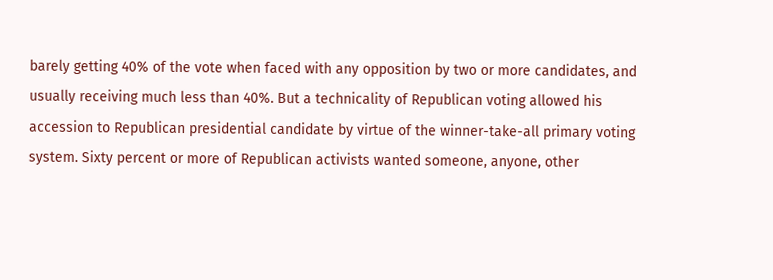barely getting 40% of the vote when faced with any opposition by two or more candidates, and usually receiving much less than 40%. But a technicality of Republican voting allowed his accession to Republican presidential candidate by virtue of the winner-take-all primary voting system. Sixty percent or more of Republican activists wanted someone, anyone, other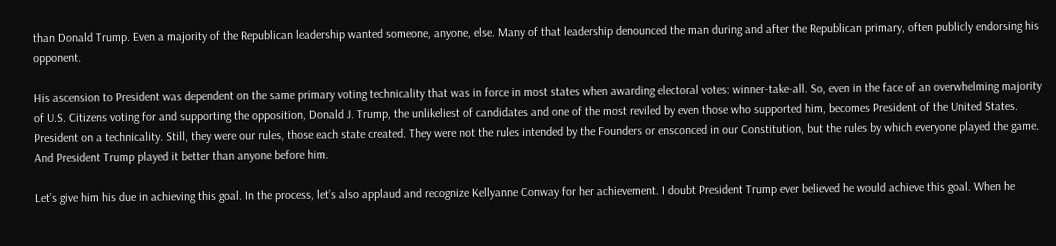than Donald Trump. Even a majority of the Republican leadership wanted someone, anyone, else. Many of that leadership denounced the man during and after the Republican primary, often publicly endorsing his opponent.

His ascension to President was dependent on the same primary voting technicality that was in force in most states when awarding electoral votes: winner-take-all. So, even in the face of an overwhelming majority of U.S. Citizens voting for and supporting the opposition, Donald J. Trump, the unlikeliest of candidates and one of the most reviled by even those who supported him, becomes President of the United States. President on a technicality. Still, they were our rules, those each state created. They were not the rules intended by the Founders or ensconced in our Constitution, but the rules by which everyone played the game. And President Trump played it better than anyone before him.

Let’s give him his due in achieving this goal. In the process, let’s also applaud and recognize Kellyanne Conway for her achievement. I doubt President Trump ever believed he would achieve this goal. When he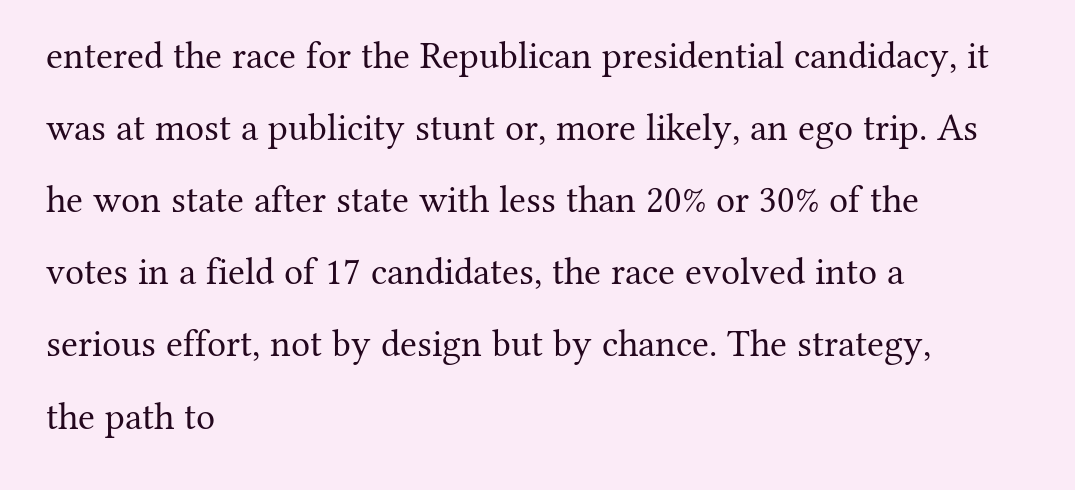entered the race for the Republican presidential candidacy, it was at most a publicity stunt or, more likely, an ego trip. As he won state after state with less than 20% or 30% of the votes in a field of 17 candidates, the race evolved into a serious effort, not by design but by chance. The strategy, the path to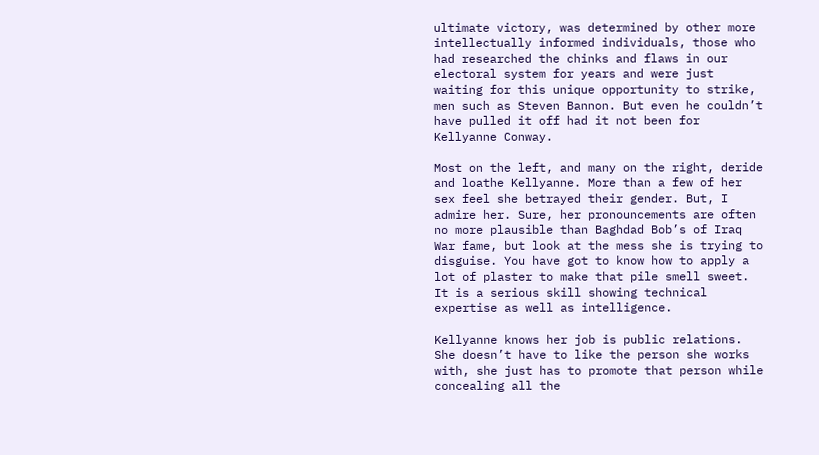ultimate victory, was determined by other more intellectually informed individuals, those who had researched the chinks and flaws in our electoral system for years and were just waiting for this unique opportunity to strike, men such as Steven Bannon. But even he couldn’t have pulled it off had it not been for Kellyanne Conway.

Most on the left, and many on the right, deride and loathe Kellyanne. More than a few of her sex feel she betrayed their gender. But, I admire her. Sure, her pronouncements are often no more plausible than Baghdad Bob’s of Iraq War fame, but look at the mess she is trying to disguise. You have got to know how to apply a lot of plaster to make that pile smell sweet. It is a serious skill showing technical expertise as well as intelligence.

Kellyanne knows her job is public relations. She doesn’t have to like the person she works with, she just has to promote that person while concealing all the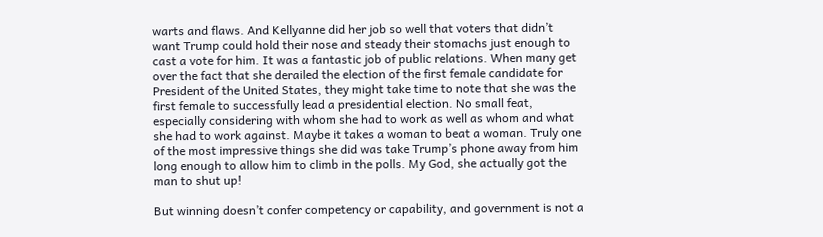warts and flaws. And Kellyanne did her job so well that voters that didn’t want Trump could hold their nose and steady their stomachs just enough to cast a vote for him. It was a fantastic job of public relations. When many get over the fact that she derailed the election of the first female candidate for President of the United States, they might take time to note that she was the first female to successfully lead a presidential election. No small feat, especially considering with whom she had to work as well as whom and what she had to work against. Maybe it takes a woman to beat a woman. Truly one of the most impressive things she did was take Trump’s phone away from him long enough to allow him to climb in the polls. My God, she actually got the man to shut up!

But winning doesn’t confer competency or capability, and government is not a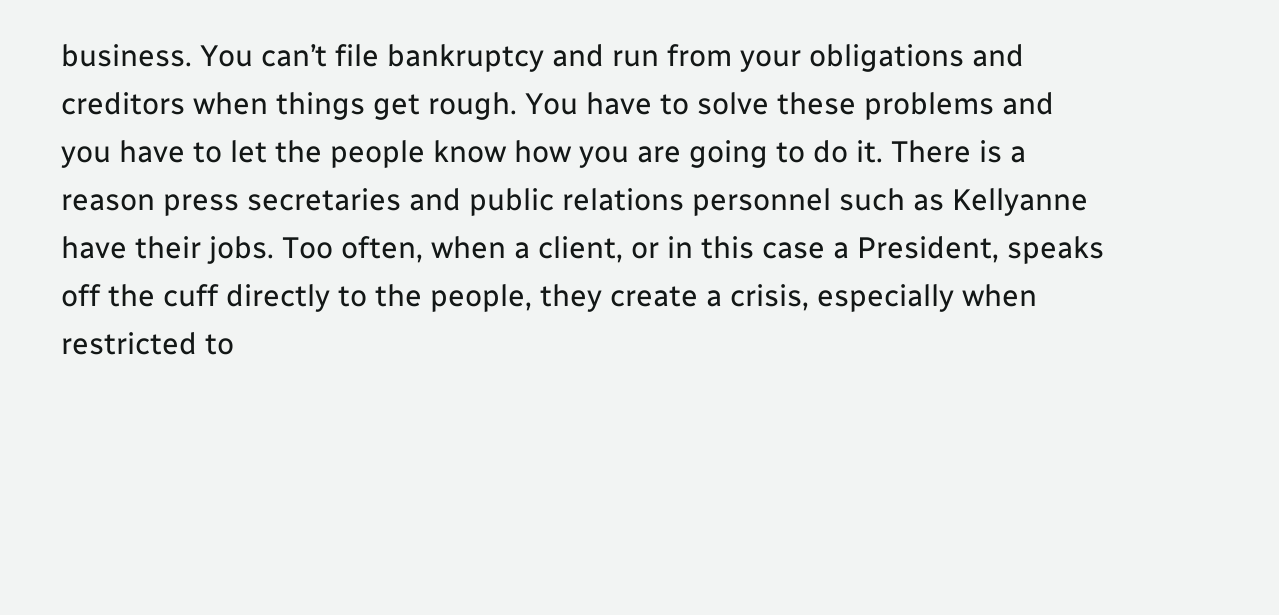business. You can’t file bankruptcy and run from your obligations and creditors when things get rough. You have to solve these problems and you have to let the people know how you are going to do it. There is a reason press secretaries and public relations personnel such as Kellyanne have their jobs. Too often, when a client, or in this case a President, speaks off the cuff directly to the people, they create a crisis, especially when restricted to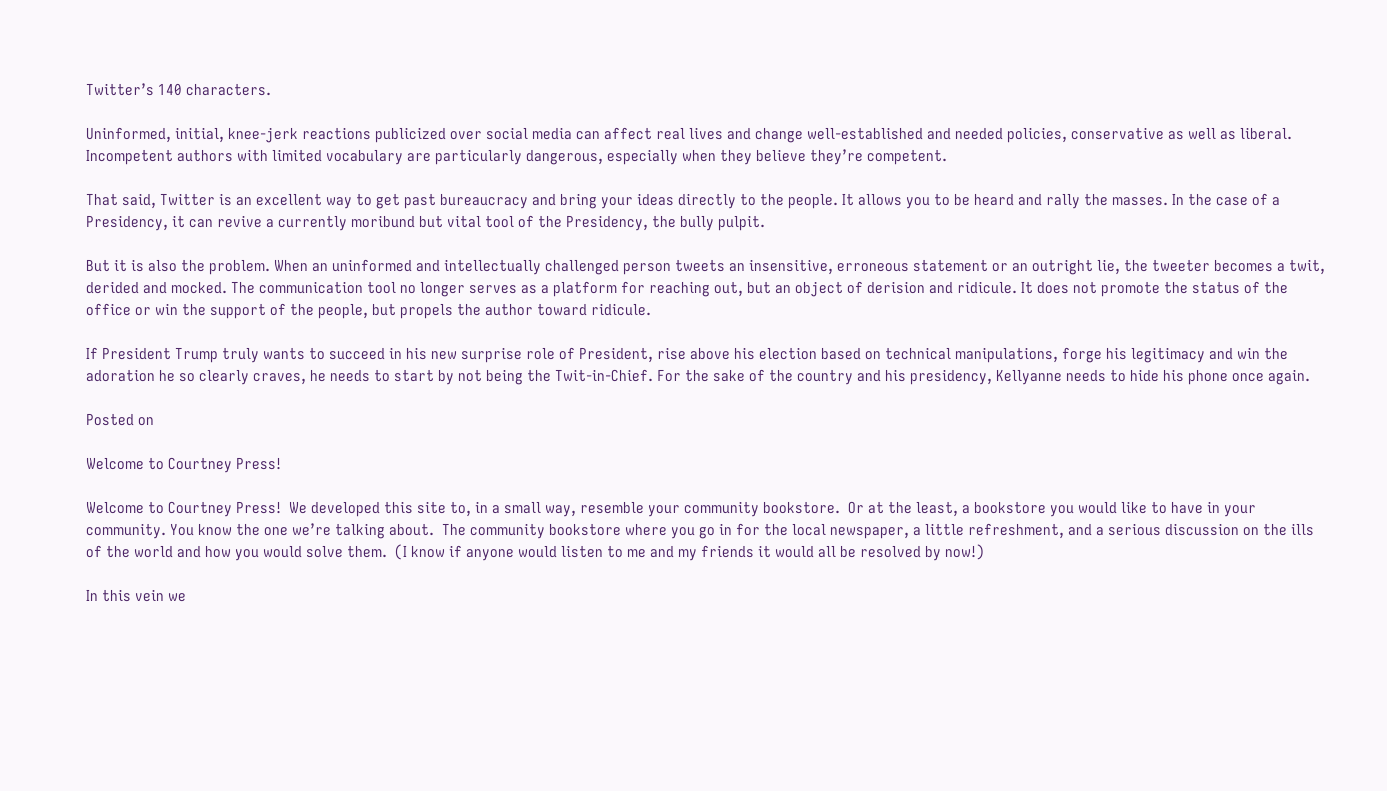Twitter’s 140 characters.

Uninformed, initial, knee-jerk reactions publicized over social media can affect real lives and change well-established and needed policies, conservative as well as liberal. Incompetent authors with limited vocabulary are particularly dangerous, especially when they believe they’re competent.

That said, Twitter is an excellent way to get past bureaucracy and bring your ideas directly to the people. It allows you to be heard and rally the masses. In the case of a Presidency, it can revive a currently moribund but vital tool of the Presidency, the bully pulpit.

But it is also the problem. When an uninformed and intellectually challenged person tweets an insensitive, erroneous statement or an outright lie, the tweeter becomes a twit, derided and mocked. The communication tool no longer serves as a platform for reaching out, but an object of derision and ridicule. It does not promote the status of the office or win the support of the people, but propels the author toward ridicule.

If President Trump truly wants to succeed in his new surprise role of President, rise above his election based on technical manipulations, forge his legitimacy and win the adoration he so clearly craves, he needs to start by not being the Twit-in-Chief. For the sake of the country and his presidency, Kellyanne needs to hide his phone once again.

Posted on

Welcome to Courtney Press!

Welcome to Courtney Press!  We developed this site to, in a small way, resemble your community bookstore.  Or at the least, a bookstore you would like to have in your community. You know the one we’re talking about.  The community bookstore where you go in for the local newspaper, a little refreshment, and a serious discussion on the ills of the world and how you would solve them.  (I know if anyone would listen to me and my friends it would all be resolved by now!)

In this vein we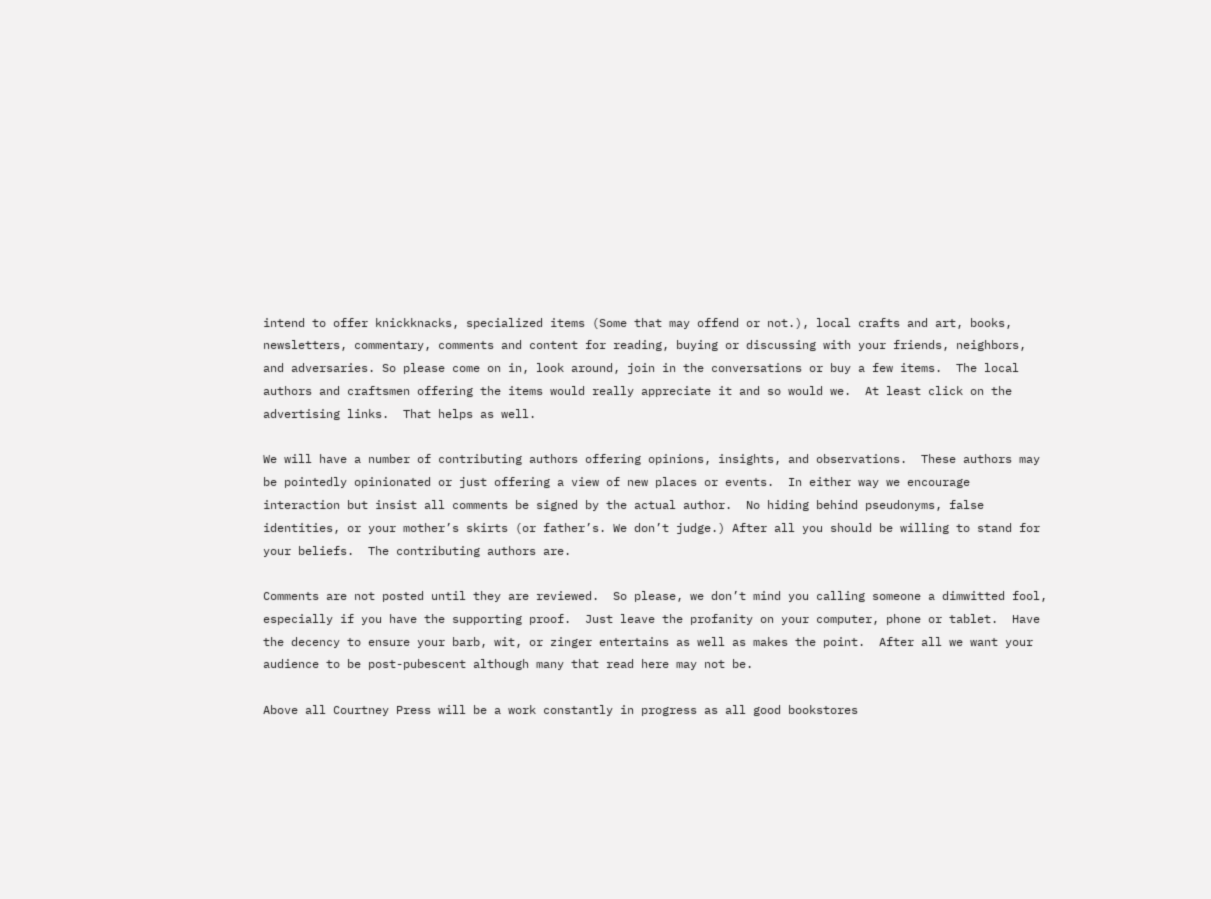intend to offer knickknacks, specialized items (Some that may offend or not.), local crafts and art, books, newsletters, commentary, comments and content for reading, buying or discussing with your friends, neighbors, and adversaries. So please come on in, look around, join in the conversations or buy a few items.  The local authors and craftsmen offering the items would really appreciate it and so would we.  At least click on the advertising links.  That helps as well.

We will have a number of contributing authors offering opinions, insights, and observations.  These authors may be pointedly opinionated or just offering a view of new places or events.  In either way we encourage interaction but insist all comments be signed by the actual author.  No hiding behind pseudonyms, false identities, or your mother’s skirts (or father’s. We don’t judge.) After all you should be willing to stand for your beliefs.  The contributing authors are.

Comments are not posted until they are reviewed.  So please, we don’t mind you calling someone a dimwitted fool, especially if you have the supporting proof.  Just leave the profanity on your computer, phone or tablet.  Have the decency to ensure your barb, wit, or zinger entertains as well as makes the point.  After all we want your audience to be post-pubescent although many that read here may not be.

Above all Courtney Press will be a work constantly in progress as all good bookstores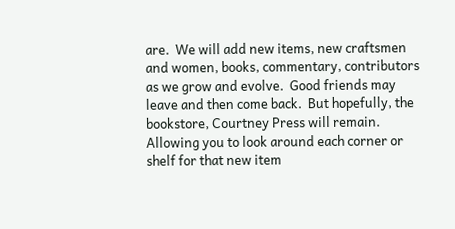are.  We will add new items, new craftsmen and women, books, commentary, contributors as we grow and evolve.  Good friends may leave and then come back.  But hopefully, the bookstore, Courtney Press will remain.  Allowing you to look around each corner or shelf for that new item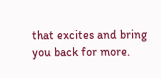that excites and bring you back for more.